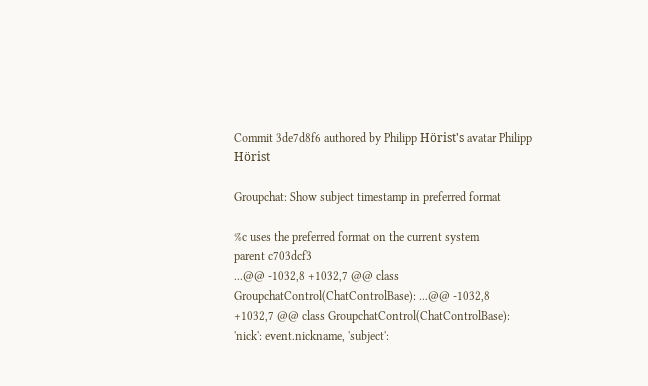Commit 3de7d8f6 authored by Philipp Hörist's avatar Philipp Hörist

Groupchat: Show subject timestamp in preferred format

%c uses the preferred format on the current system
parent c703dcf3
...@@ -1032,8 +1032,7 @@ class GroupchatControl(ChatControlBase): ...@@ -1032,8 +1032,7 @@ class GroupchatControl(ChatControlBase):
'nick': event.nickname, 'subject':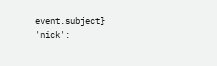event.subject} 'nick':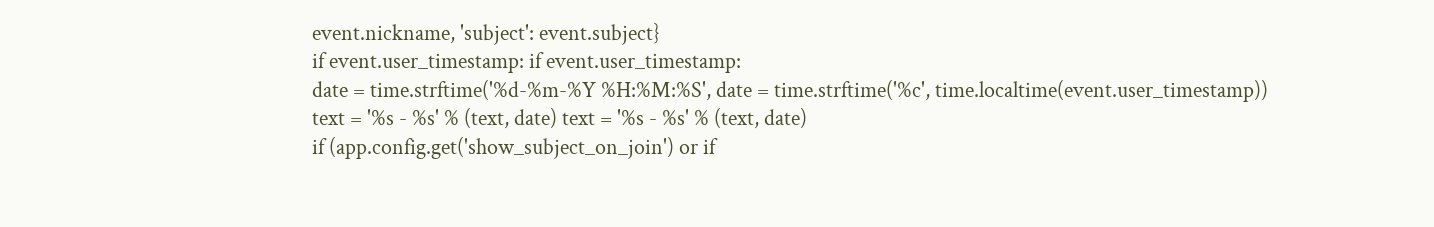event.nickname, 'subject': event.subject}
if event.user_timestamp: if event.user_timestamp:
date = time.strftime('%d-%m-%Y %H:%M:%S', date = time.strftime('%c', time.localtime(event.user_timestamp))
text = '%s - %s' % (text, date) text = '%s - %s' % (text, date)
if (app.config.get('show_subject_on_join') or if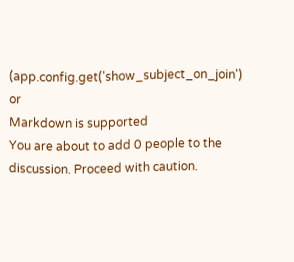(app.config.get('show_subject_on_join') or
Markdown is supported
You are about to add 0 people to the discussion. Proceed with caution.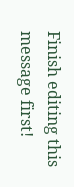Finish editing this message first!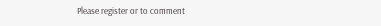Please register or to comment